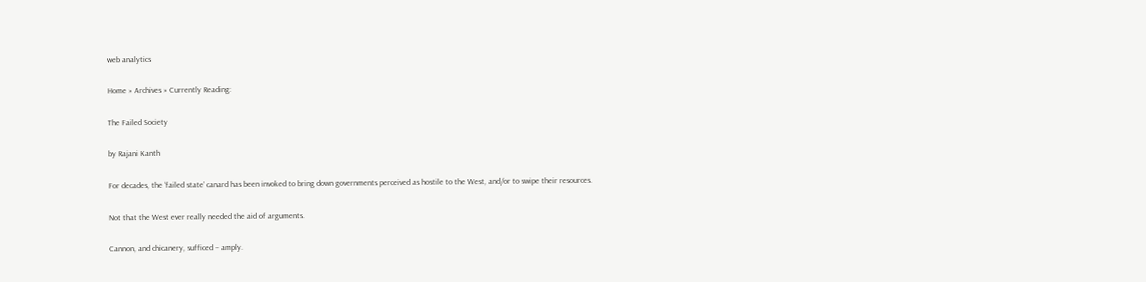web analytics

Home » Archives » Currently Reading:

The Failed Society

by Rajani Kanth

For decades, the ‘failed state’ canard has been invoked to bring down governments perceived as hostile to the West, and/or to swipe their resources.

Not that the West ever really needed the aid of arguments.

Cannon, and chicanery, sufficed – amply.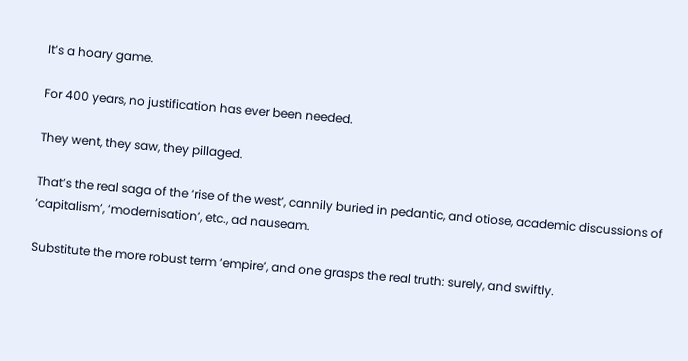It’s a hoary game.

For 400 years, no justification has ever been needed.

They went, they saw, they pillaged.

That’s the real saga of the ‘rise of the west’, cannily buried in pedantic, and otiose, academic discussions of ‘capitalism’, ‘modernisation’, etc., ad nauseam.

Substitute the more robust term ‘empire’, and one grasps the real truth: surely, and swiftly.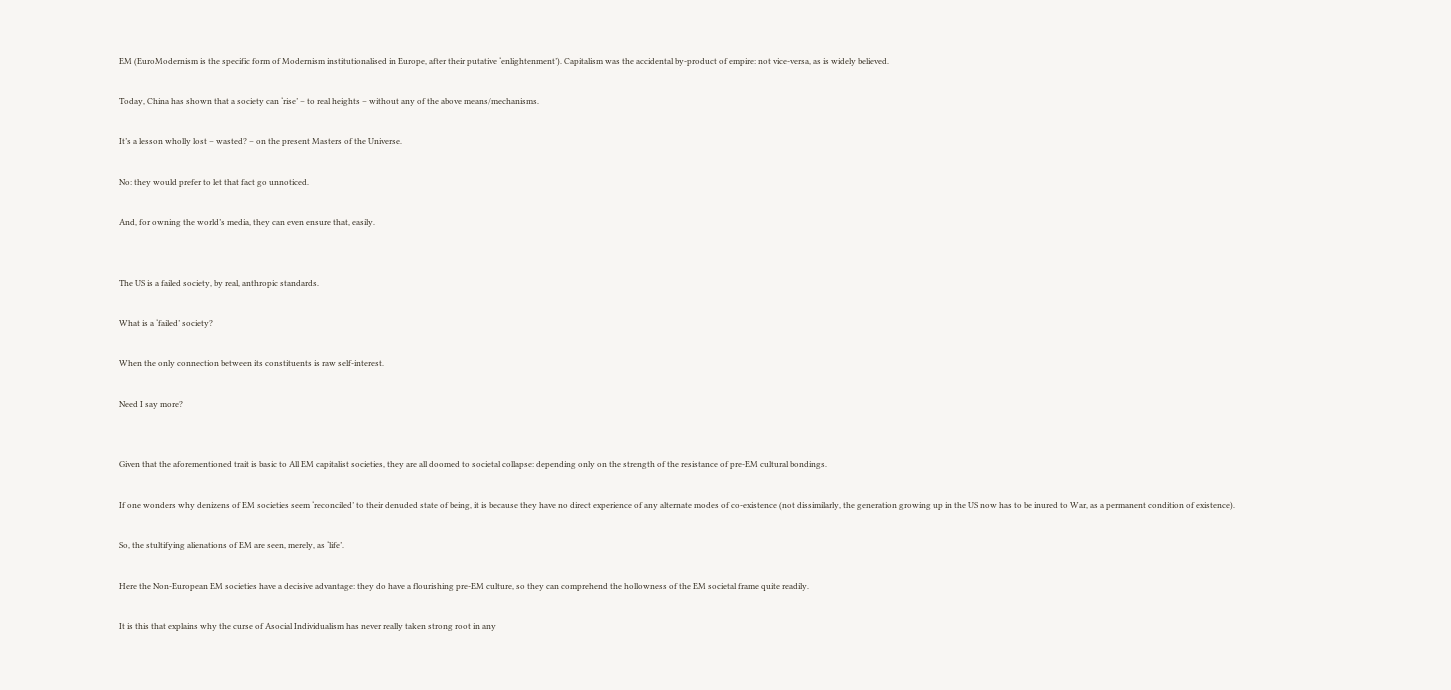EM (EuroModernism is the specific form of Modernism institutionalised in Europe, after their putative ‘enlightenment’). Capitalism was the accidental by-product of empire: not vice-versa, as is widely believed.

Today, China has shown that a society can ‘rise’ – to real heights – without any of the above means/mechanisms.

It’s a lesson wholly lost – wasted? – on the present Masters of the Universe.

No: they would prefer to let that fact go unnoticed.

And, for owning the world’s media, they can even ensure that, easily.


The US is a failed society, by real, anthropic standards.

What is a ‘failed’ society?

When the only connection between its constituents is raw self-interest.

Need I say more?


Given that the aforementioned trait is basic to All EM capitalist societies, they are all doomed to societal collapse: depending only on the strength of the resistance of pre-EM cultural bondings.

If one wonders why denizens of EM societies seem ‘reconciled’ to their denuded state of being, it is because they have no direct experience of any alternate modes of co-existence (not dissimilarly, the generation growing up in the US now has to be inured to War, as a permanent condition of existence).

So, the stultifying alienations of EM are seen, merely, as ‘life’.

Here the Non-European EM societies have a decisive advantage: they do have a flourishing pre-EM culture, so they can comprehend the hollowness of the EM societal frame quite readily.

It is this that explains why the curse of Asocial Individualism has never really taken strong root in any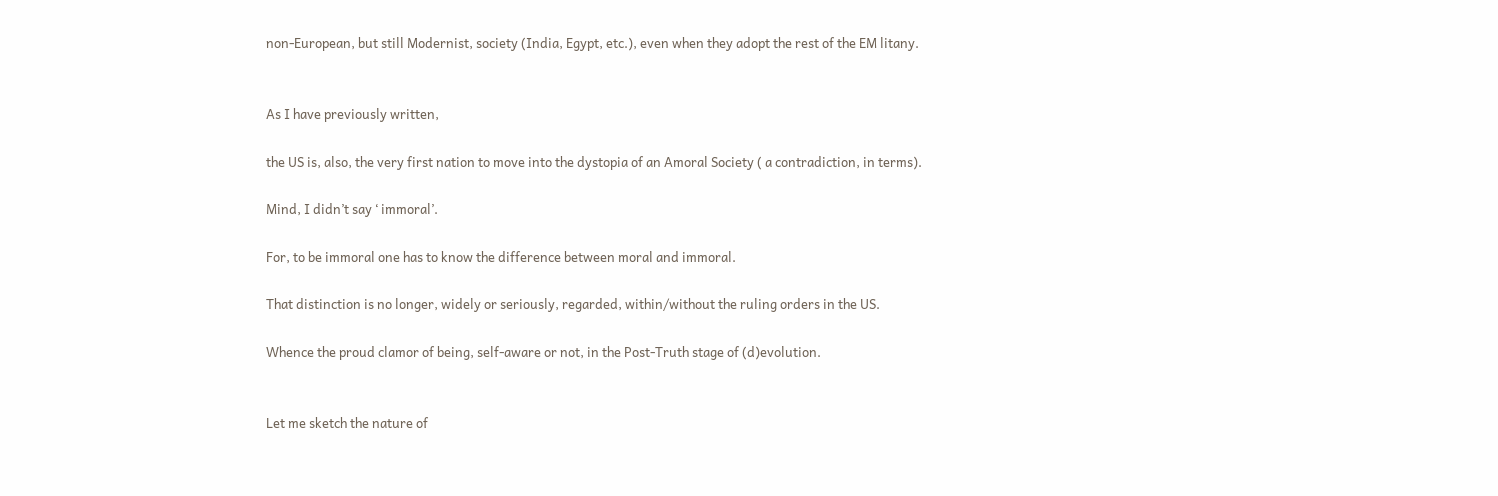non-European, but still Modernist, society (India, Egypt, etc.), even when they adopt the rest of the EM litany.


As I have previously written,

the US is, also, the very first nation to move into the dystopia of an Amoral Society ( a contradiction, in terms).

Mind, I didn’t say ‘ immoral’.

For, to be immoral one has to know the difference between moral and immoral.

That distinction is no longer, widely or seriously, regarded, within/without the ruling orders in the US.

Whence the proud clamor of being, self-aware or not, in the Post-Truth stage of (d)evolution.


Let me sketch the nature of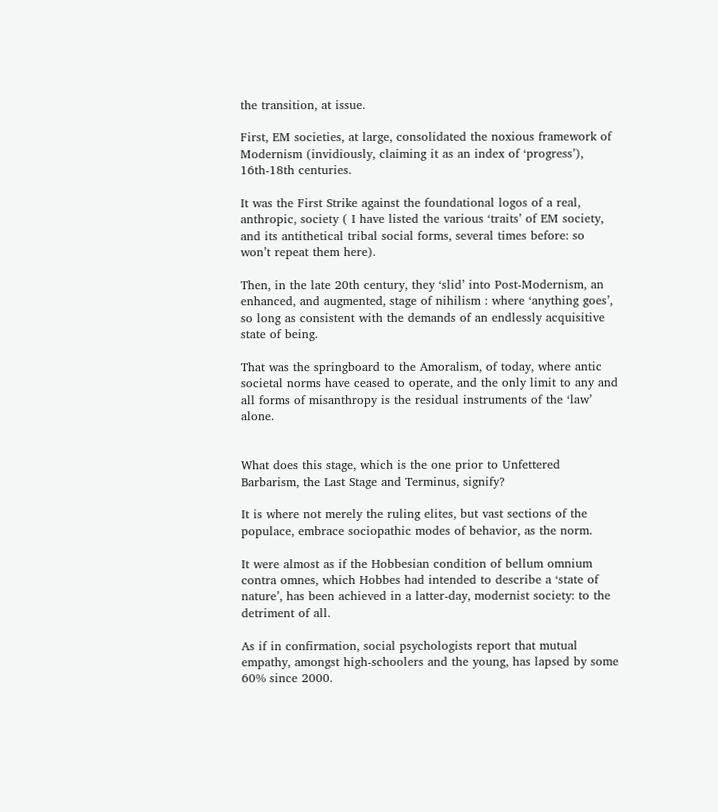the transition, at issue.

First, EM societies, at large, consolidated the noxious framework of Modernism (invidiously, claiming it as an index of ‘progress’), 16th-18th centuries.

It was the First Strike against the foundational logos of a real, anthropic, society ( I have listed the various ‘traits’ of EM society, and its antithetical tribal social forms, several times before: so won’t repeat them here).

Then, in the late 20th century, they ‘slid’ into Post-Modernism, an enhanced, and augmented, stage of nihilism : where ‘anything goes’, so long as consistent with the demands of an endlessly acquisitive state of being.

That was the springboard to the Amoralism, of today, where antic societal norms have ceased to operate, and the only limit to any and all forms of misanthropy is the residual instruments of the ‘law’ alone.


What does this stage, which is the one prior to Unfettered Barbarism, the Last Stage and Terminus, signify?

It is where not merely the ruling elites, but vast sections of the populace, embrace sociopathic modes of behavior, as the norm.

It were almost as if the Hobbesian condition of bellum omnium contra omnes, which Hobbes had intended to describe a ‘state of nature’, has been achieved in a latter-day, modernist society: to the detriment of all.

As if in confirmation, social psychologists report that mutual empathy, amongst high-schoolers and the young, has lapsed by some 60% since 2000.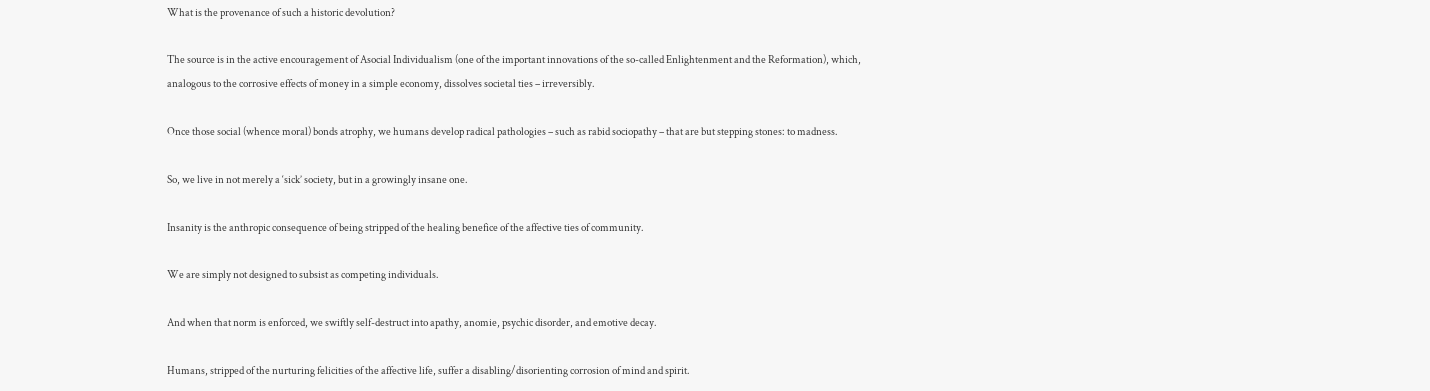What is the provenance of such a historic devolution?

The source is in the active encouragement of Asocial Individualism (one of the important innovations of the so-called Enlightenment and the Reformation), which, analogous to the corrosive effects of money in a simple economy, dissolves societal ties – irreversibly.

Once those social (whence moral) bonds atrophy, we humans develop radical pathologies – such as rabid sociopathy – that are but stepping stones: to madness.

So, we live in not merely a ‘sick’ society, but in a growingly insane one.

Insanity is the anthropic consequence of being stripped of the healing benefice of the affective ties of community.

We are simply not designed to subsist as competing individuals.

And when that norm is enforced, we swiftly self-destruct into apathy, anomie, psychic disorder, and emotive decay.

Humans, stripped of the nurturing felicities of the affective life, suffer a disabling/disorienting corrosion of mind and spirit.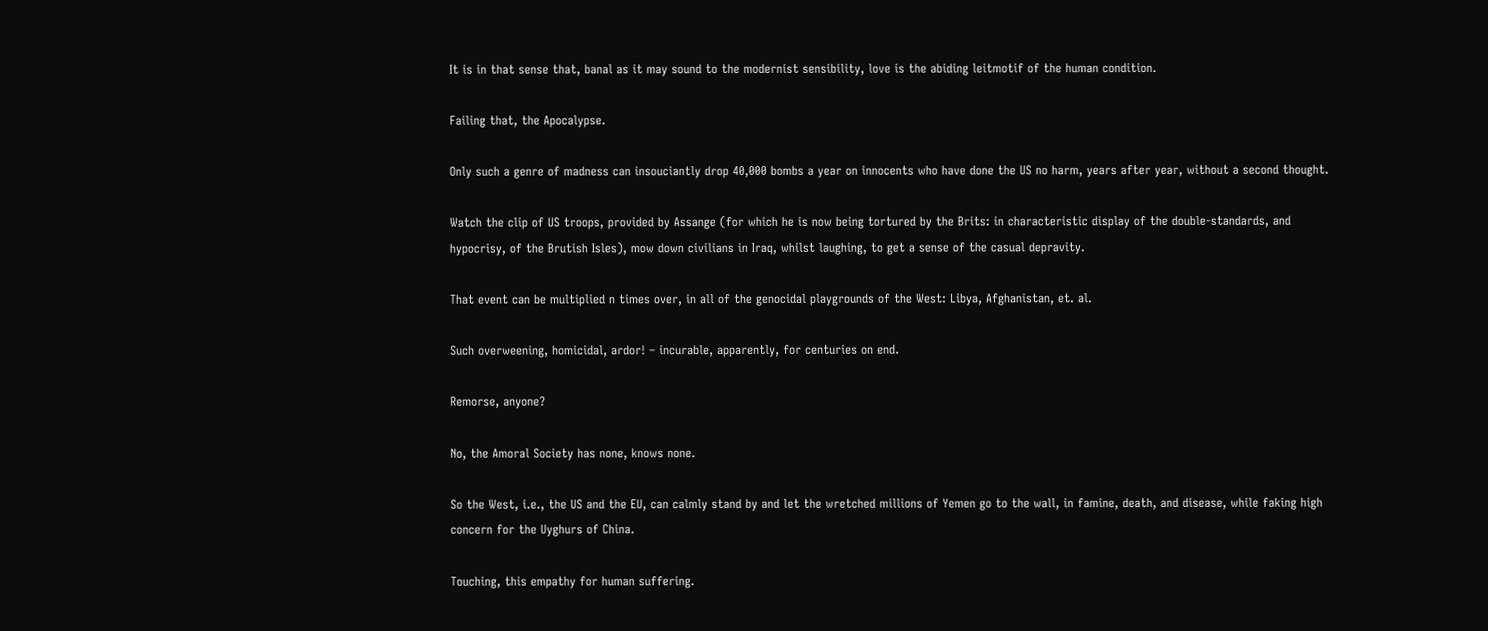It is in that sense that, banal as it may sound to the modernist sensibility, love is the abiding leitmotif of the human condition.

Failing that, the Apocalypse.

Only such a genre of madness can insouciantly drop 40,000 bombs a year on innocents who have done the US no harm, years after year, without a second thought.

Watch the clip of US troops, provided by Assange (for which he is now being tortured by the Brits: in characteristic display of the double-standards, and hypocrisy, of the Brutish Isles), mow down civilians in Iraq, whilst laughing, to get a sense of the casual depravity.

That event can be multiplied n times over, in all of the genocidal playgrounds of the West: Libya, Afghanistan, et. al.

Such overweening, homicidal, ardor! – incurable, apparently, for centuries on end.

Remorse, anyone?

No, the Amoral Society has none, knows none.

So the West, i.e., the US and the EU, can calmly stand by and let the wretched millions of Yemen go to the wall, in famine, death, and disease, while faking high concern for the Uyghurs of China.

Touching, this empathy for human suffering.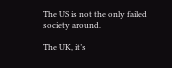The US is not the only failed society around.

The UK, it’s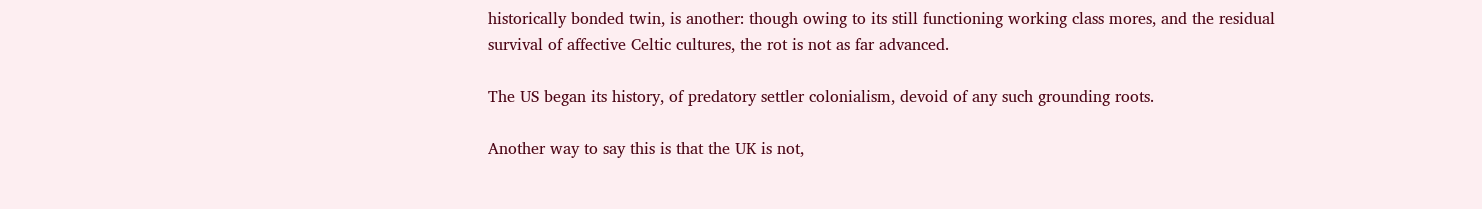historically bonded twin, is another: though owing to its still functioning working class mores, and the residual survival of affective Celtic cultures, the rot is not as far advanced.

The US began its history, of predatory settler colonialism, devoid of any such grounding roots.

Another way to say this is that the UK is not,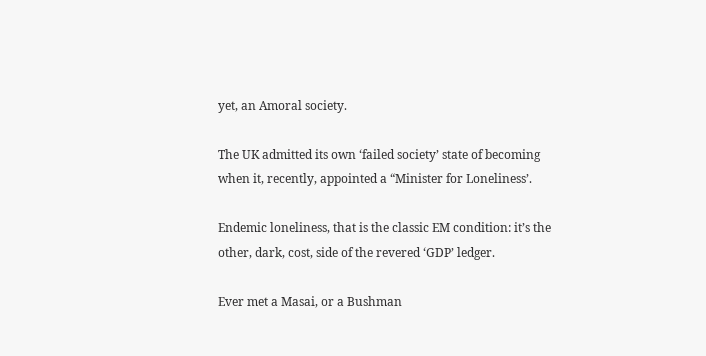yet, an Amoral society.

The UK admitted its own ‘failed society’ state of becoming when it, recently, appointed a “Minister for Loneliness’.

Endemic loneliness, that is the classic EM condition: it’s the other, dark, cost, side of the revered ‘GDP’ ledger.

Ever met a Masai, or a Bushman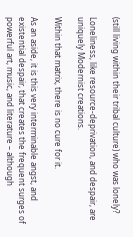(still living within their tribal culture) who was lonely?

Loneliness, like resource-deprivation, and despair, are uniquely Modernist creations.

Within that matrix, there is no cure for it.

As an aside, it is this very interminable angst, and existential despair, that creates the frequent surges of powerful art, music, and literature – although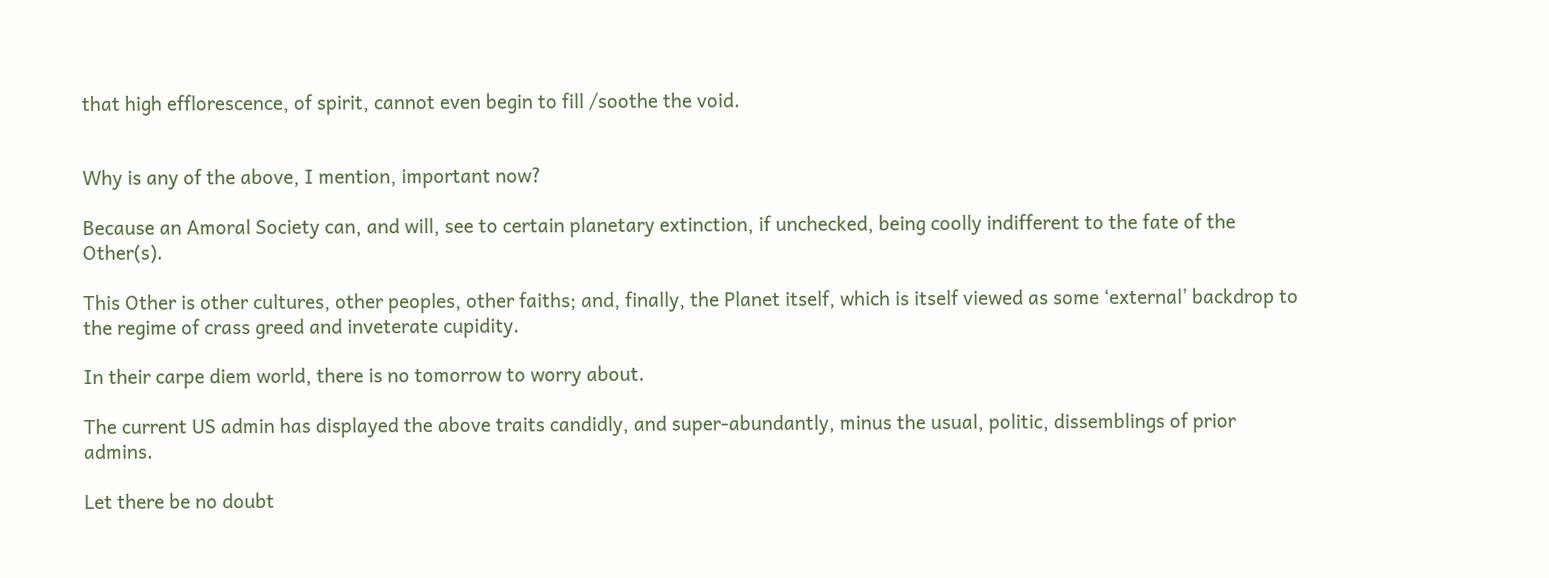that high efflorescence, of spirit, cannot even begin to fill /soothe the void.


Why is any of the above, I mention, important now?

Because an Amoral Society can, and will, see to certain planetary extinction, if unchecked, being coolly indifferent to the fate of the Other(s).

This Other is other cultures, other peoples, other faiths; and, finally, the Planet itself, which is itself viewed as some ‘external’ backdrop to the regime of crass greed and inveterate cupidity.

In their carpe diem world, there is no tomorrow to worry about.

The current US admin has displayed the above traits candidly, and super-abundantly, minus the usual, politic, dissemblings of prior admins.

Let there be no doubt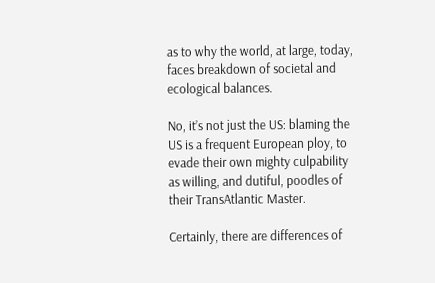as to why the world, at large, today, faces breakdown of societal and ecological balances.

No, it’s not just the US: blaming the US is a frequent European ploy, to evade their own mighty culpability as willing, and dutiful, poodles of their TransAtlantic Master.

Certainly, there are differences of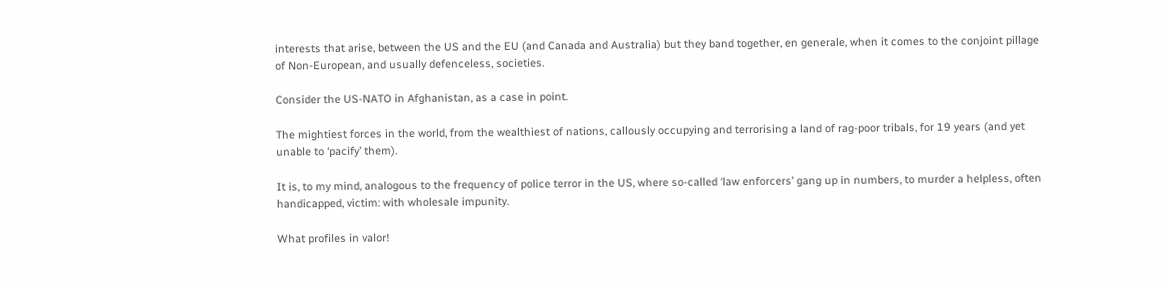interests that arise, between the US and the EU (and Canada and Australia) but they band together, en generale, when it comes to the conjoint pillage of Non-European, and usually defenceless, societies.

Consider the US-NATO in Afghanistan, as a case in point.

The mightiest forces in the world, from the wealthiest of nations, callously occupying and terrorising a land of rag-poor tribals, for 19 years (and yet unable to ‘pacify’ them).

It is, to my mind, analogous to the frequency of police terror in the US, where so-called ‘law enforcers’ gang up in numbers, to murder a helpless, often handicapped, victim: with wholesale impunity.

What profiles in valor!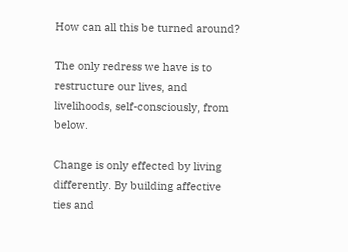How can all this be turned around?

The only redress we have is to restructure our lives, and livelihoods, self-consciously, from below.

Change is only effected by living differently. By building affective ties and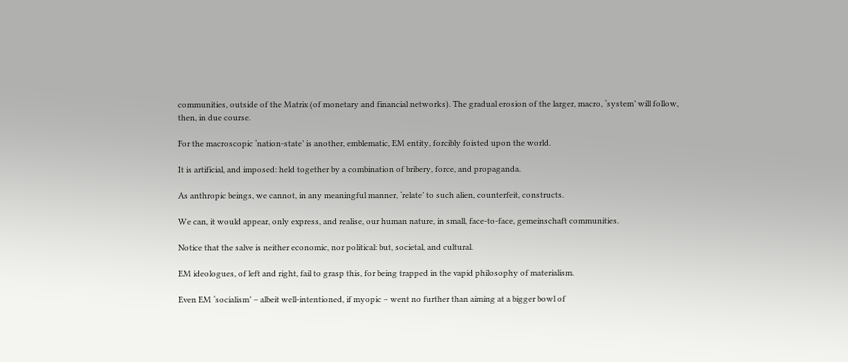communities, outside of the Matrix (of monetary and financial networks). The gradual erosion of the larger, macro, ‘system’ will follow, then, in due course.

For the macroscopic ‘nation-state’ is another, emblematic, EM entity, forcibly foisted upon the world.

It is artificial, and imposed: held together by a combination of bribery, force, and propaganda.

As anthropic beings, we cannot, in any meaningful manner, ‘relate’ to such alien, counterfeit, constructs.

We can, it would appear, only express, and realise, our human nature, in small, face-to-face, gemeinschaft communities.

Notice that the salve is neither economic, nor political: but, societal, and cultural.

EM ideologues, of left and right, fail to grasp this, for being trapped in the vapid philosophy of materialism.

Even EM ‘socialism’ – albeit well-intentioned, if myopic – went no further than aiming at a bigger bowl of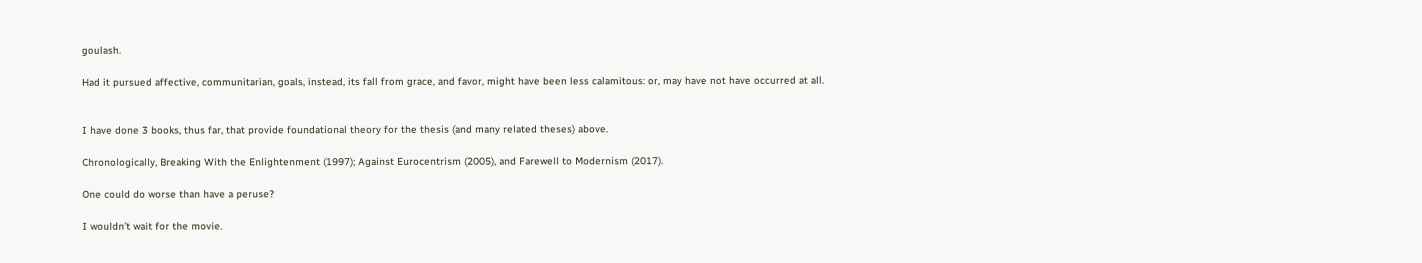goulash.

Had it pursued affective, communitarian, goals, instead, its fall from grace, and favor, might have been less calamitous: or, may have not have occurred at all.


I have done 3 books, thus far, that provide foundational theory for the thesis (and many related theses) above.

Chronologically, Breaking With the Enlightenment (1997); Against Eurocentrism (2005), and Farewell to Modernism (2017).

One could do worse than have a peruse?

I wouldn’t wait for the movie.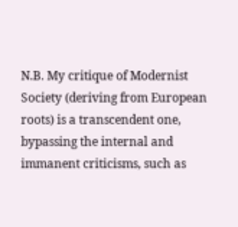N.B. My critique of Modernist Society (deriving from European roots) is a transcendent one, bypassing the internal and immanent criticisms, such as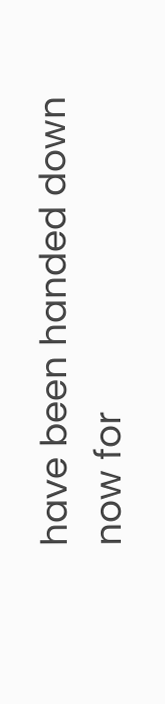have been handed down now for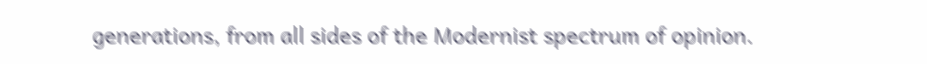generations, from all sides of the Modernist spectrum of opinion.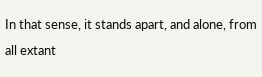In that sense, it stands apart, and alone, from all extant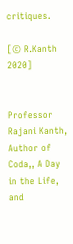critiques.

[© R.Kanth 2020]


Professor Rajani Kanth, Author of Coda,, A Day in the Life, and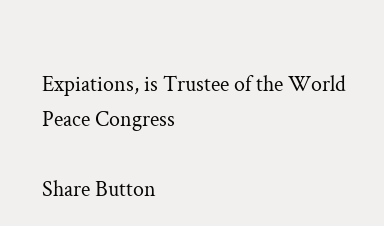Expiations, is Trustee of the World Peace Congress

Share Button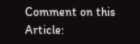Comment on this Article: